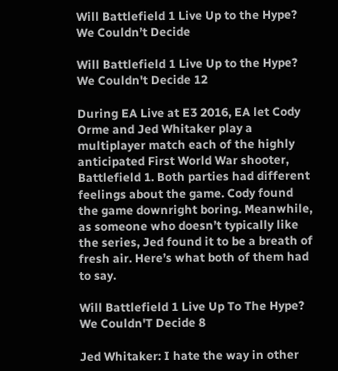Will Battlefield 1 Live Up to the Hype? We Couldn’t Decide

Will Battlefield 1 Live Up to the Hype? We Couldn't Decide 12

During EA Live at E3 2016, EA let Cody Orme and Jed Whitaker play a multiplayer match each of the highly anticipated First World War shooter, Battlefield 1. Both parties had different feelings about the game. Cody found the game downright boring. Meanwhile, as someone who doesn’t typically like the series, Jed found it to be a breath of fresh air. Here’s what both of them had to say.

Will Battlefield 1 Live Up To The Hype? We Couldn'T Decide 8

Jed Whitaker: I hate the way in other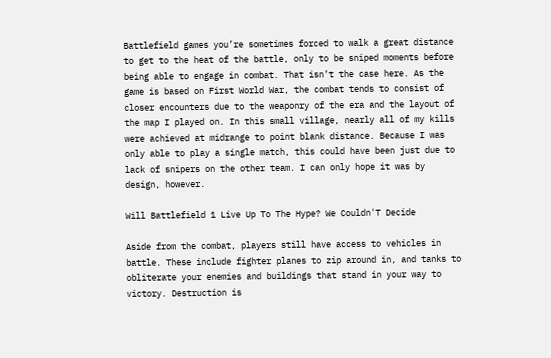Battlefield games you’re sometimes forced to walk a great distance to get to the heat of the battle, only to be sniped moments before being able to engage in combat. That isn’t the case here. As the game is based on First World War, the combat tends to consist of closer encounters due to the weaponry of the era and the layout of the map I played on. In this small village, nearly all of my kills were achieved at midrange to point blank distance. Because I was only able to play a single match, this could have been just due to lack of snipers on the other team. I can only hope it was by design, however.

Will Battlefield 1 Live Up To The Hype? We Couldn'T Decide

Aside from the combat, players still have access to vehicles in battle. These include fighter planes to zip around in, and tanks to obliterate your enemies and buildings that stand in your way to victory. Destruction is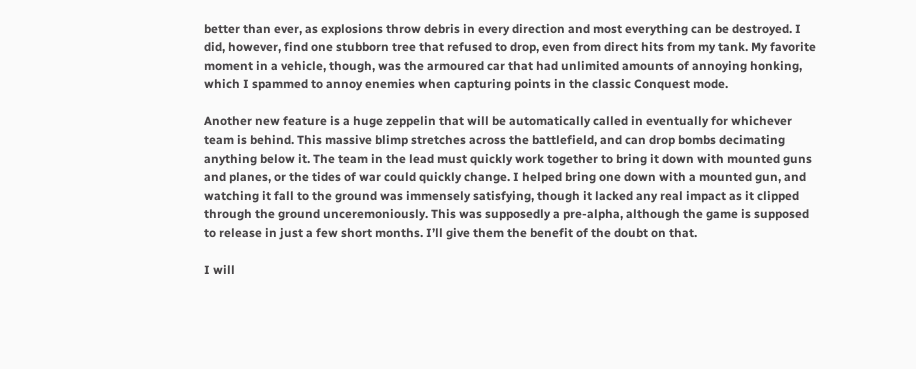better than ever, as explosions throw debris in every direction and most everything can be destroyed. I did, however, find one stubborn tree that refused to drop, even from direct hits from my tank. My favorite moment in a vehicle, though, was the armoured car that had unlimited amounts of annoying honking, which I spammed to annoy enemies when capturing points in the classic Conquest mode.

Another new feature is a huge zeppelin that will be automatically called in eventually for whichever team is behind. This massive blimp stretches across the battlefield, and can drop bombs decimating anything below it. The team in the lead must quickly work together to bring it down with mounted guns and planes, or the tides of war could quickly change. I helped bring one down with a mounted gun, and watching it fall to the ground was immensely satisfying, though it lacked any real impact as it clipped through the ground unceremoniously. This was supposedly a pre-alpha, although the game is supposed to release in just a few short months. I’ll give them the benefit of the doubt on that.

I will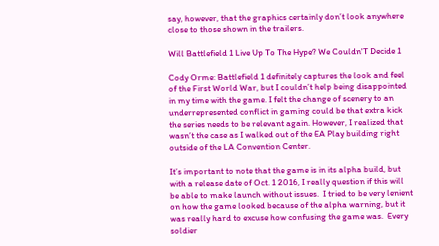say, however, that the graphics certainly don’t look anywhere close to those shown in the trailers.

Will Battlefield 1 Live Up To The Hype? We Couldn'T Decide 1

Cody Orme: Battlefield 1 definitely captures the look and feel of the First World War, but I couldn’t help being disappointed in my time with the game. I felt the change of scenery to an underrepresented conflict in gaming could be that extra kick the series needs to be relevant again. However, I realized that wasn’t the case as I walked out of the EA Play building right outside of the LA Convention Center.

It’s important to note that the game is in its alpha build, but with a release date of Oct. 1 2016, I really question if this will be able to make launch without issues.  I tried to be very lenient on how the game looked because of the alpha warning, but it was really hard to excuse how confusing the game was.  Every soldier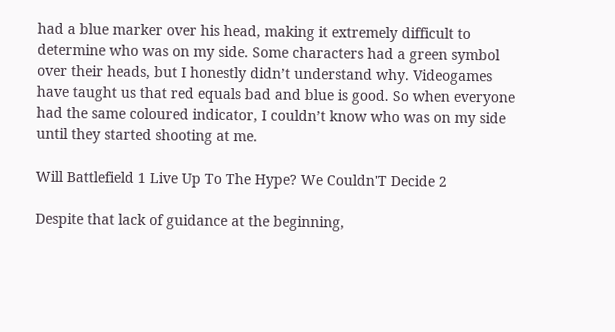had a blue marker over his head, making it extremely difficult to determine who was on my side. Some characters had a green symbol over their heads, but I honestly didn’t understand why. Videogames have taught us that red equals bad and blue is good. So when everyone had the same coloured indicator, I couldn’t know who was on my side until they started shooting at me.

Will Battlefield 1 Live Up To The Hype? We Couldn'T Decide 2

Despite that lack of guidance at the beginning,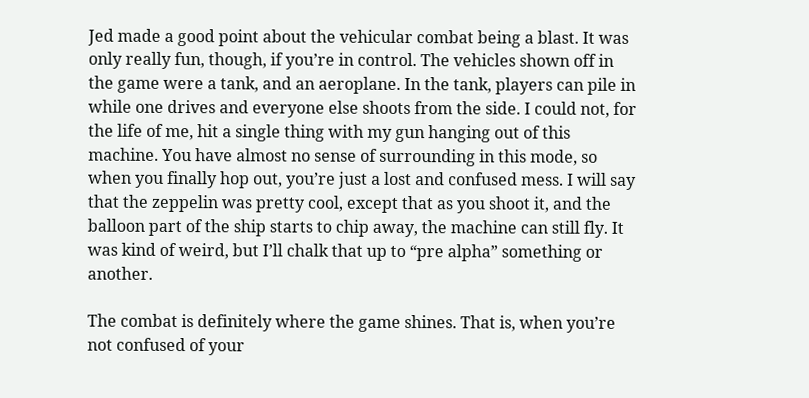Jed made a good point about the vehicular combat being a blast. It was only really fun, though, if you’re in control. The vehicles shown off in the game were a tank, and an aeroplane. In the tank, players can pile in while one drives and everyone else shoots from the side. I could not, for the life of me, hit a single thing with my gun hanging out of this machine. You have almost no sense of surrounding in this mode, so when you finally hop out, you’re just a lost and confused mess. I will say that the zeppelin was pretty cool, except that as you shoot it, and the balloon part of the ship starts to chip away, the machine can still fly. It was kind of weird, but I’ll chalk that up to “pre alpha” something or another.

The combat is definitely where the game shines. That is, when you’re not confused of your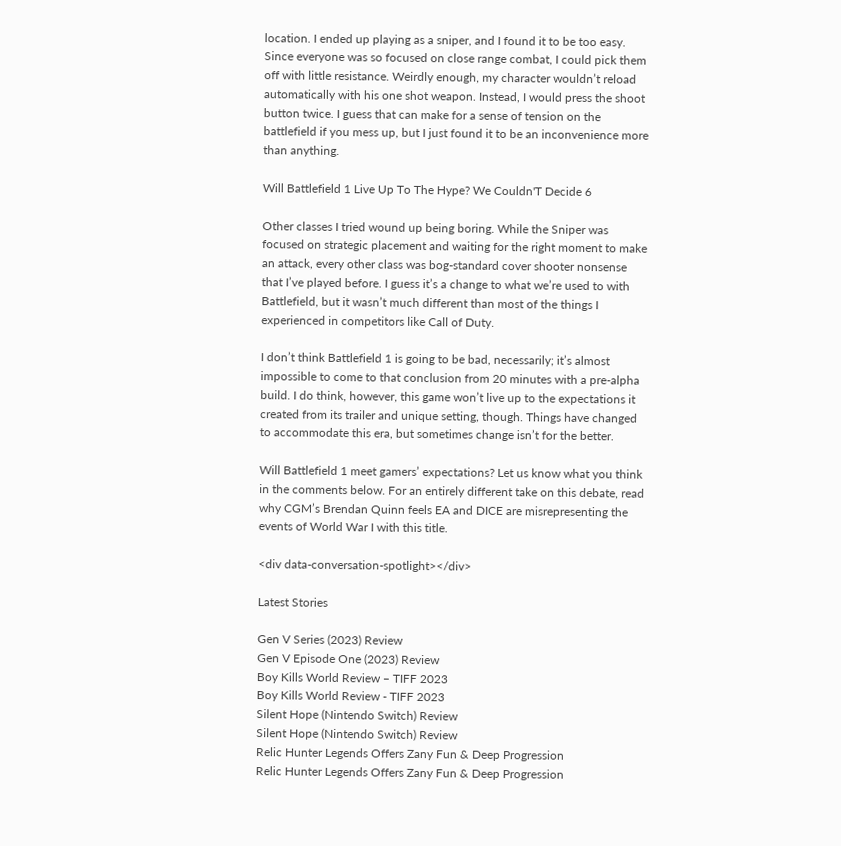location. I ended up playing as a sniper, and I found it to be too easy. Since everyone was so focused on close range combat, I could pick them off with little resistance. Weirdly enough, my character wouldn’t reload automatically with his one shot weapon. Instead, I would press the shoot button twice. I guess that can make for a sense of tension on the battlefield if you mess up, but I just found it to be an inconvenience more than anything.

Will Battlefield 1 Live Up To The Hype? We Couldn'T Decide 6

Other classes I tried wound up being boring. While the Sniper was focused on strategic placement and waiting for the right moment to make an attack, every other class was bog-standard cover shooter nonsense that I’ve played before. I guess it’s a change to what we’re used to with Battlefield, but it wasn’t much different than most of the things I experienced in competitors like Call of Duty.

I don’t think Battlefield 1 is going to be bad, necessarily; it’s almost impossible to come to that conclusion from 20 minutes with a pre-alpha build. I do think, however, this game won’t live up to the expectations it created from its trailer and unique setting, though. Things have changed to accommodate this era, but sometimes change isn’t for the better.

Will Battlefield 1 meet gamers’ expectations? Let us know what you think in the comments below. For an entirely different take on this debate, read why CGM’s Brendan Quinn feels EA and DICE are misrepresenting the events of World War I with this title.

<div data-conversation-spotlight></div>

Latest Stories

Gen V Series (2023) Review
Gen V Episode One (2023) Review
Boy Kills World Review – TIFF 2023
Boy Kills World Review - TIFF 2023
Silent Hope (Nintendo Switch) Review
Silent Hope (Nintendo Switch) Review
Relic Hunter Legends Offers Zany Fun & Deep Progression
Relic Hunter Legends Offers Zany Fun & Deep Progression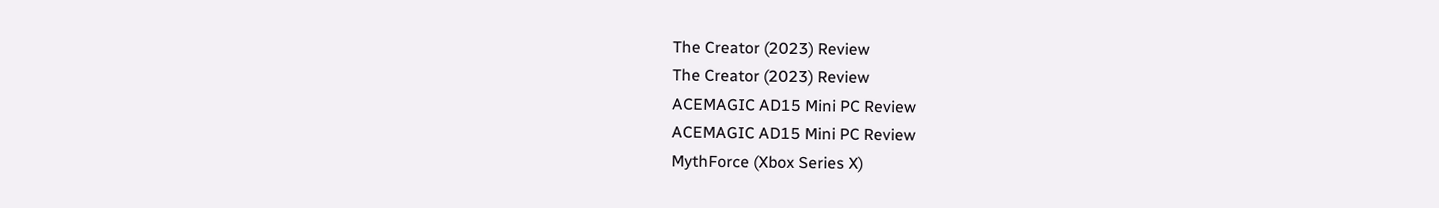The Creator (2023) Review
The Creator (2023) Review
ACEMAGIC AD15 Mini PC Review
ACEMAGIC AD15 Mini PC Review
MythForce (Xbox Series X)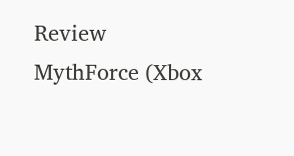Review
MythForce (Xbox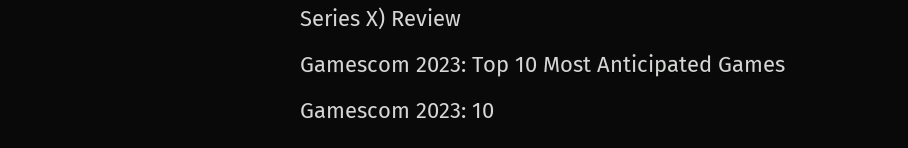Series X) Review
Gamescom 2023: Top 10 Most Anticipated Games
Gamescom 2023: 10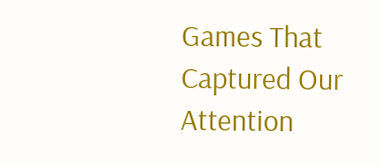Games That Captured Our Attention